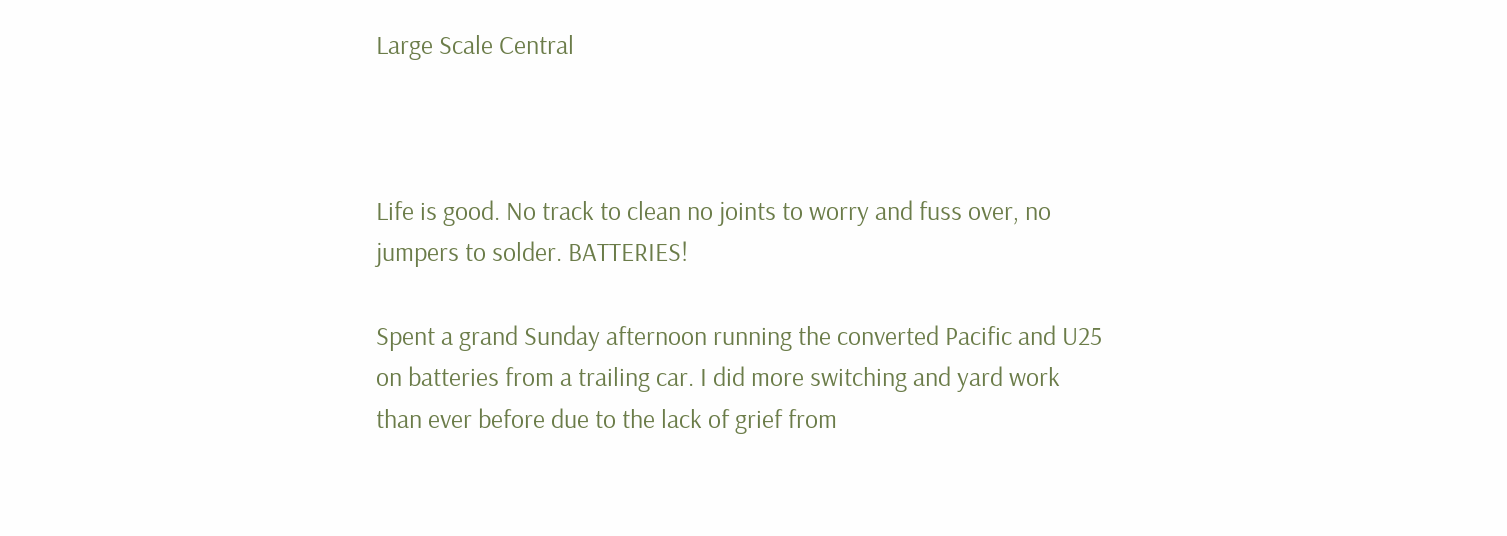Large Scale Central



Life is good. No track to clean no joints to worry and fuss over, no jumpers to solder. BATTERIES!

Spent a grand Sunday afternoon running the converted Pacific and U25 on batteries from a trailing car. I did more switching and yard work than ever before due to the lack of grief from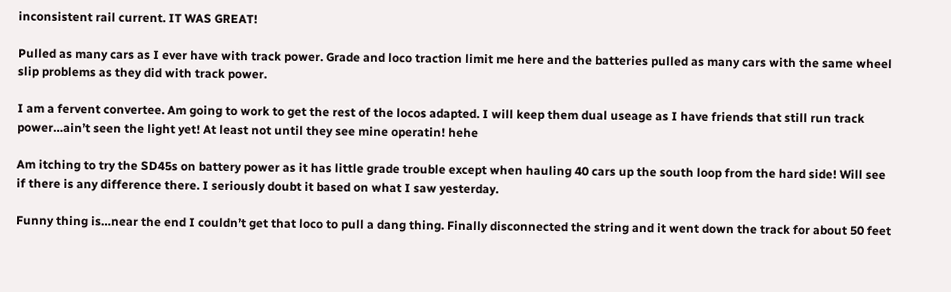inconsistent rail current. IT WAS GREAT!

Pulled as many cars as I ever have with track power. Grade and loco traction limit me here and the batteries pulled as many cars with the same wheel slip problems as they did with track power.

I am a fervent convertee. Am going to work to get the rest of the locos adapted. I will keep them dual useage as I have friends that still run track power…ain’t seen the light yet! At least not until they see mine operatin! hehe

Am itching to try the SD45s on battery power as it has little grade trouble except when hauling 40 cars up the south loop from the hard side! Will see if there is any difference there. I seriously doubt it based on what I saw yesterday.

Funny thing is…near the end I couldn’t get that loco to pull a dang thing. Finally disconnected the string and it went down the track for about 50 feet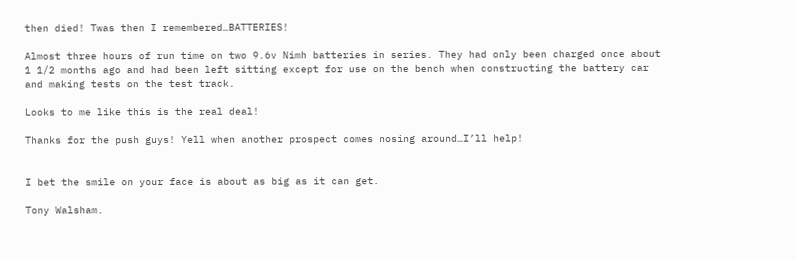then died! Twas then I remembered…BATTERIES!

Almost three hours of run time on two 9.6v Nimh batteries in series. They had only been charged once about 1 1/2 months ago and had been left sitting except for use on the bench when constructing the battery car and making tests on the test track.

Looks to me like this is the real deal!

Thanks for the push guys! Yell when another prospect comes nosing around…I’ll help!


I bet the smile on your face is about as big as it can get.

Tony Walsham.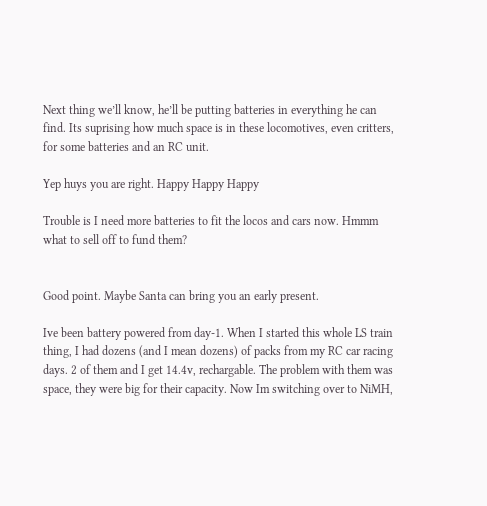Next thing we’ll know, he’ll be putting batteries in everything he can find. Its suprising how much space is in these locomotives, even critters, for some batteries and an RC unit.

Yep huys you are right. Happy Happy Happy

Trouble is I need more batteries to fit the locos and cars now. Hmmm what to sell off to fund them?


Good point. Maybe Santa can bring you an early present.

Ive been battery powered from day-1. When I started this whole LS train thing, I had dozens (and I mean dozens) of packs from my RC car racing days. 2 of them and I get 14.4v, rechargable. The problem with them was space, they were big for their capacity. Now Im switching over to NiMH,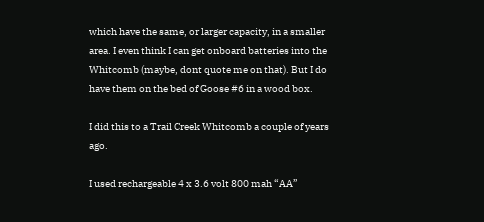which have the same, or larger capacity, in a smaller area. I even think I can get onboard batteries into the Whitcomb (maybe, dont quote me on that). But I do have them on the bed of Goose #6 in a wood box.

I did this to a Trail Creek Whitcomb a couple of years ago.

I used rechargeable 4 x 3.6 volt 800 mah “AA”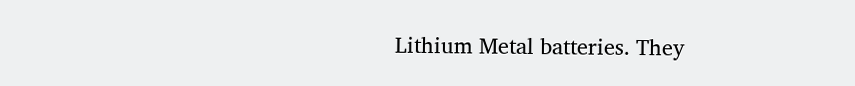Lithium Metal batteries. They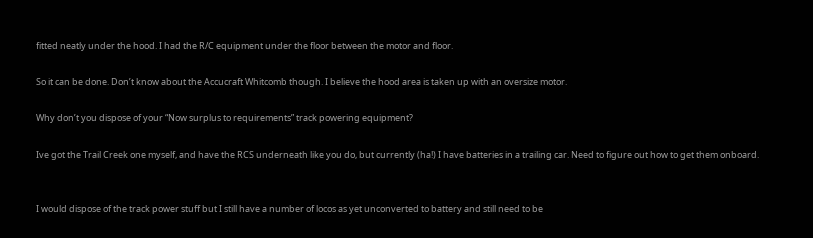fitted neatly under the hood. I had the R/C equipment under the floor between the motor and floor.

So it can be done. Don’t know about the Accucraft Whitcomb though. I believe the hood area is taken up with an oversize motor.

Why don’t you dispose of your “Now surplus to requirements” track powering equipment?

Ive got the Trail Creek one myself, and have the RCS underneath like you do, but currently (ha!) I have batteries in a trailing car. Need to figure out how to get them onboard.


I would dispose of the track power stuff but I still have a number of locos as yet unconverted to battery and still need to be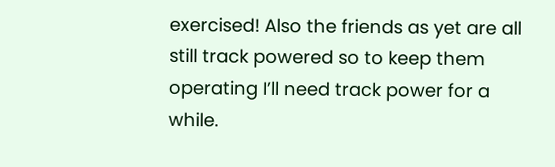exercised! Also the friends as yet are all still track powered so to keep them operating I’ll need track power for a while.